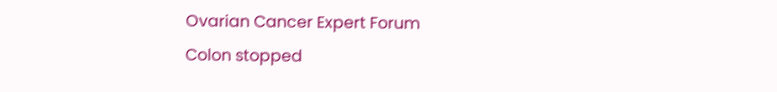Ovarian Cancer Expert Forum
Colon stopped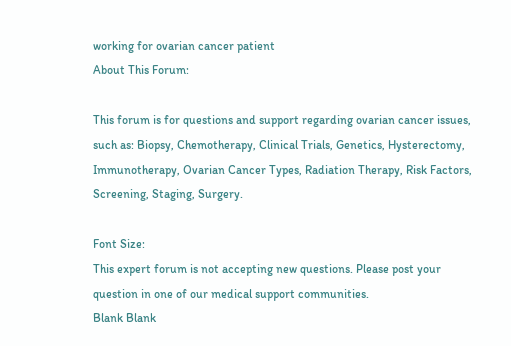working for ovarian cancer patient
About This Forum:

This forum is for questions and support regarding ovarian cancer issues, such as: Biopsy, Chemotherapy, Clinical Trials, Genetics, Hysterectomy, Immunotherapy, Ovarian Cancer Types, Radiation Therapy, Risk Factors, Screening, Staging, Surgery.

Font Size:
This expert forum is not accepting new questions. Please post your question in one of our medical support communities.
Blank Blank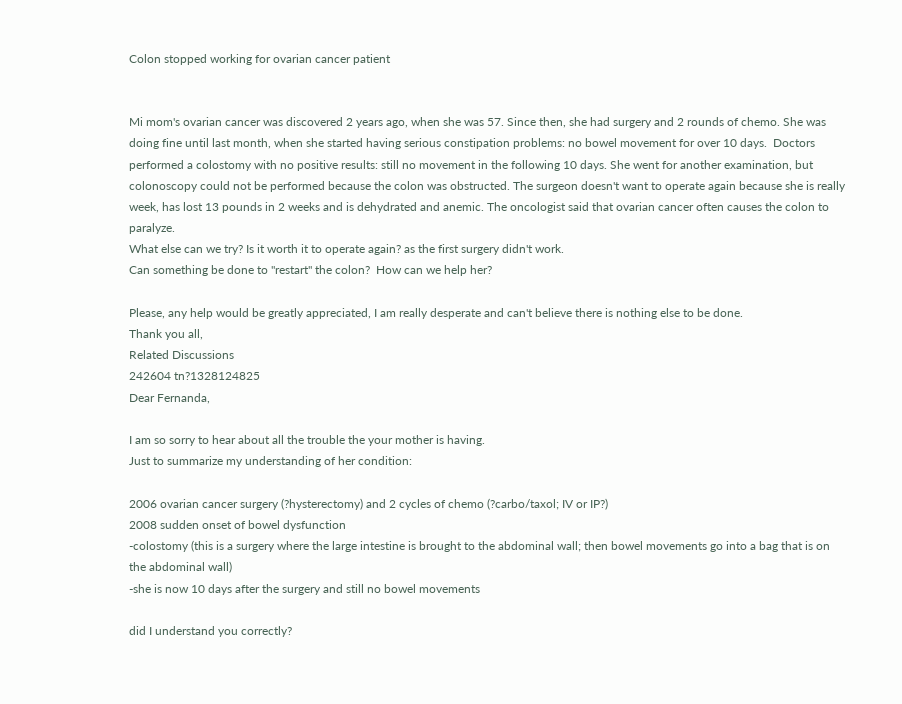Colon stopped working for ovarian cancer patient


Mi mom's ovarian cancer was discovered 2 years ago, when she was 57. Since then, she had surgery and 2 rounds of chemo. She was doing fine until last month, when she started having serious constipation problems: no bowel movement for over 10 days.  Doctors performed a colostomy with no positive results: still no movement in the following 10 days. She went for another examination, but colonoscopy could not be performed because the colon was obstructed. The surgeon doesn't want to operate again because she is really week, has lost 13 pounds in 2 weeks and is dehydrated and anemic. The oncologist said that ovarian cancer often causes the colon to paralyze.
What else can we try? Is it worth it to operate again? as the first surgery didn't work.
Can something be done to "restart" the colon?  How can we help her?

Please, any help would be greatly appreciated, I am really desperate and can't believe there is nothing else to be done.
Thank you all,
Related Discussions
242604 tn?1328124825
Dear Fernanda,

I am so sorry to hear about all the trouble the your mother is having.
Just to summarize my understanding of her condition:

2006 ovarian cancer surgery (?hysterectomy) and 2 cycles of chemo (?carbo/taxol; IV or IP?)
2008 sudden onset of bowel dysfunction
-colostomy (this is a surgery where the large intestine is brought to the abdominal wall; then bowel movements go into a bag that is on the abdominal wall)
-she is now 10 days after the surgery and still no bowel movements

did I understand you correctly?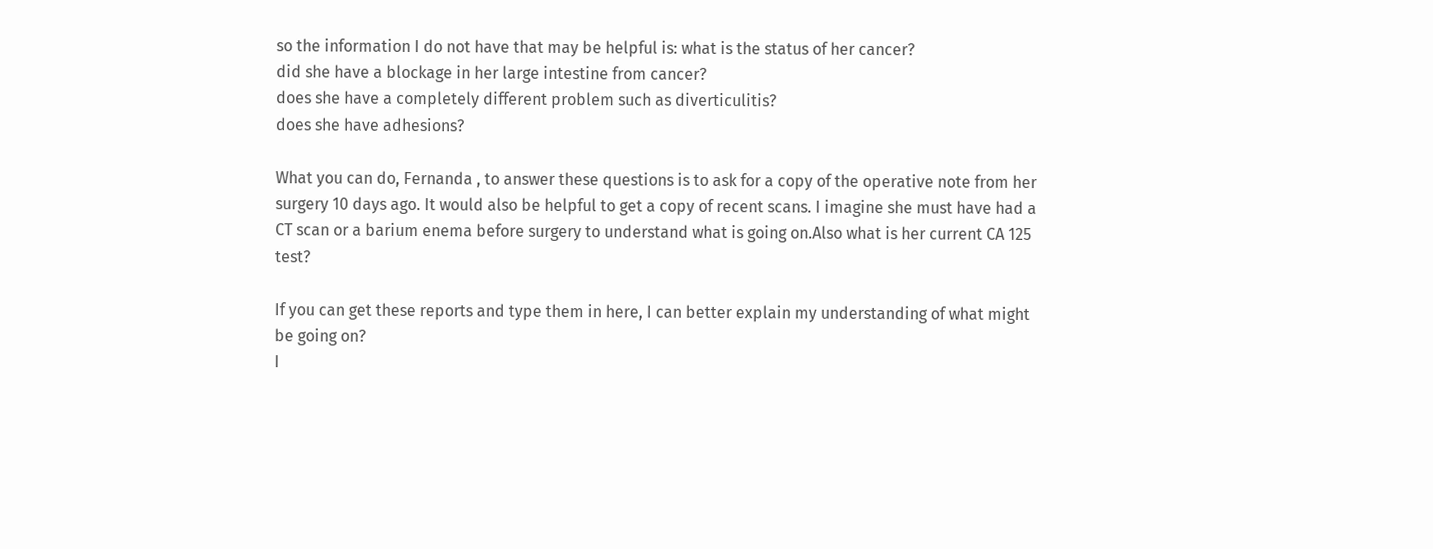so the information I do not have that may be helpful is: what is the status of her cancer?
did she have a blockage in her large intestine from cancer?
does she have a completely different problem such as diverticulitis?
does she have adhesions?

What you can do, Fernanda , to answer these questions is to ask for a copy of the operative note from her surgery 10 days ago. It would also be helpful to get a copy of recent scans. I imagine she must have had a CT scan or a barium enema before surgery to understand what is going on.Also what is her current CA 125 test?

If you can get these reports and type them in here, I can better explain my understanding of what might be going on?
I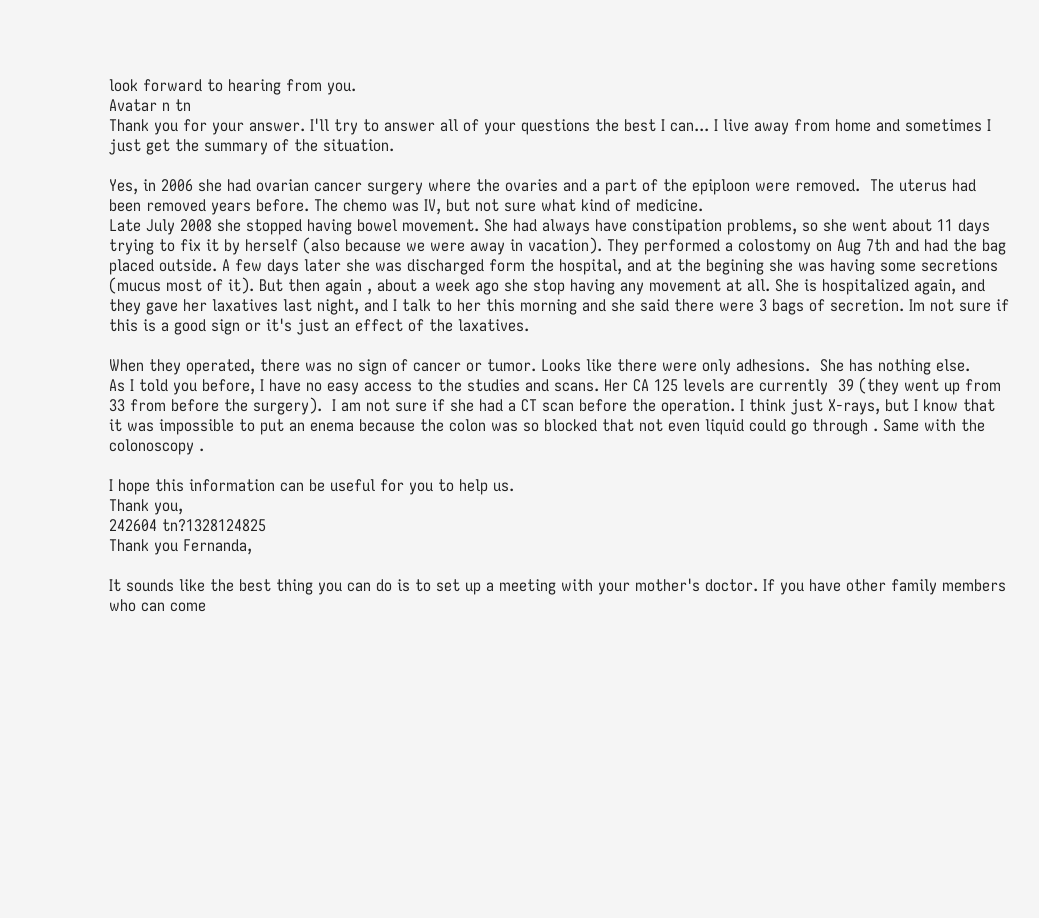look forward to hearing from you.
Avatar n tn
Thank you for your answer. I'll try to answer all of your questions the best I can... I live away from home and sometimes I just get the summary of the situation.

Yes, in 2006 she had ovarian cancer surgery where the ovaries and a part of the epiploon were removed.  The uterus had been removed years before. The chemo was IV, but not sure what kind of medicine.
Late July 2008 she stopped having bowel movement. She had always have constipation problems, so she went about 11 days trying to fix it by herself (also because we were away in vacation). They performed a colostomy on Aug 7th and had the bag placed outside. A few days later she was discharged form the hospital, and at the begining she was having some secretions (mucus most of it). But then again , about a week ago she stop having any movement at all. She is hospitalized again, and they gave her laxatives last night, and I talk to her this morning and she said there were 3 bags of secretion. Im not sure if this is a good sign or it's just an effect of the laxatives.

When they operated, there was no sign of cancer or tumor. Looks like there were only adhesions.  She has nothing else.
As I told you before, I have no easy access to the studies and scans. Her CA 125 levels are currently  39 (they went up from 33 from before the surgery).  I am not sure if she had a CT scan before the operation. I think just X-rays, but I know that it was impossible to put an enema because the colon was so blocked that not even liquid could go through . Same with the  colonoscopy .

I hope this information can be useful for you to help us.
Thank you,
242604 tn?1328124825
Thank you Fernanda,

It sounds like the best thing you can do is to set up a meeting with your mother's doctor. If you have other family members who can come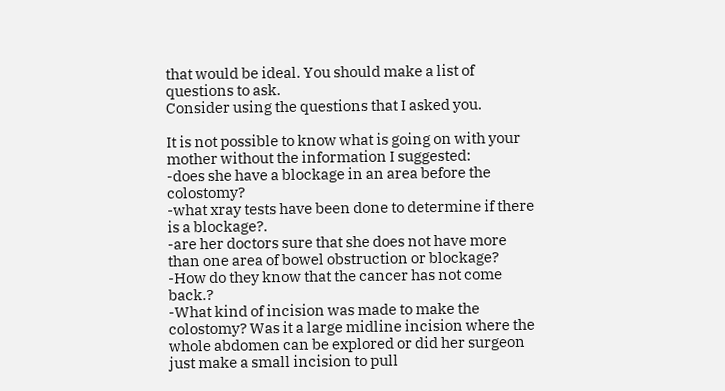that would be ideal. You should make a list of questions to ask.
Consider using the questions that I asked you.

It is not possible to know what is going on with your mother without the information I suggested:
-does she have a blockage in an area before the colostomy?
-what xray tests have been done to determine if there is a blockage?.
-are her doctors sure that she does not have more than one area of bowel obstruction or blockage?
-How do they know that the cancer has not come back.?
-What kind of incision was made to make the colostomy? Was it a large midline incision where the whole abdomen can be explored or did her surgeon just make a small incision to pull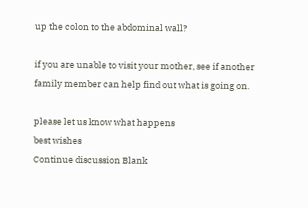up the colon to the abdominal wall?

if you are unable to visit your mother, see if another family member can help find out what is going on.

please let us know what happens
best wishes
Continue discussion Blank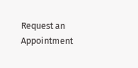Request an Appointment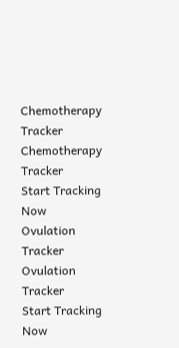Chemotherapy Tracker
Chemotherapy Tracker
Start Tracking Now
Ovulation Tracker
Ovulation Tracker
Start Tracking Now